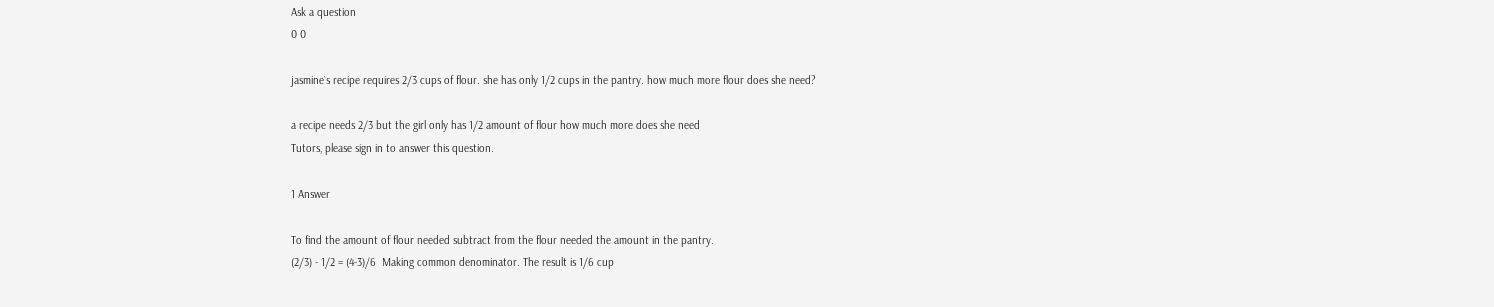Ask a question
0 0

jasmine`s recipe requires 2/3 cups of flour. she has only 1/2 cups in the pantry. how much more flour does she need?

a recipe needs 2/3 but the girl only has 1/2 amount of flour how much more does she need
Tutors, please sign in to answer this question.

1 Answer

To find the amount of flour needed subtract from the flour needed the amount in the pantry.
(2/3) - 1/2 = (4-3)/6  Making common denominator. The result is 1/6 cup